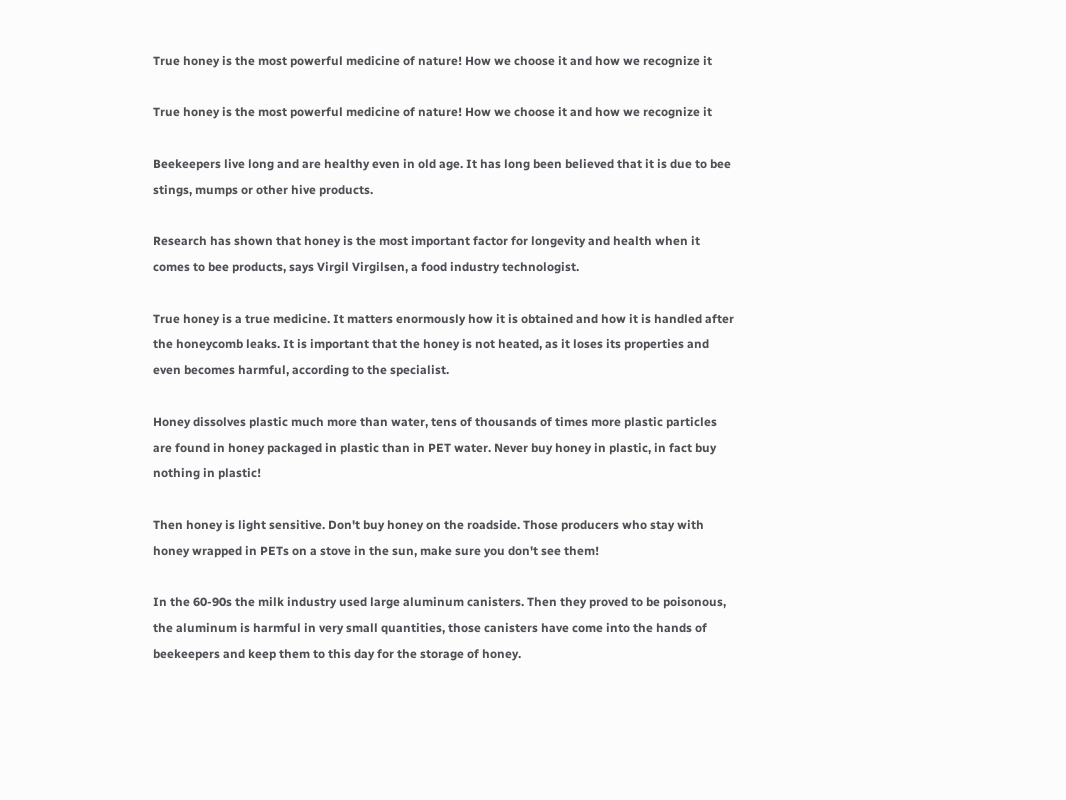True honey is the most powerful medicine of nature! How we choose it and how we recognize it

True honey is the most powerful medicine of nature! How we choose it and how we recognize it

Beekeepers live long and are healthy even in old age. It has long been believed that it is due to bee stings, mumps or other hive products.

Research has shown that honey is the most important factor for longevity and health when it comes to bee products, says Virgil Virgilsen, a food industry technologist.

True honey is a true medicine. It matters enormously how it is obtained and how it is handled after the honeycomb leaks. It is important that the honey is not heated, as it loses its properties and even becomes harmful, according to the specialist.

Honey dissolves plastic much more than water, tens of thousands of times more plastic particles are found in honey packaged in plastic than in PET water. Never buy honey in plastic, in fact buy nothing in plastic!

Then honey is light sensitive. Don't buy honey on the roadside. Those producers who stay with honey wrapped in PETs on a stove in the sun, make sure you don't see them!

In the 60-90s the milk industry used large aluminum canisters. Then they proved to be poisonous, the aluminum is harmful in very small quantities, those canisters have come into the hands of beekeepers and keep them to this day for the storage of honey.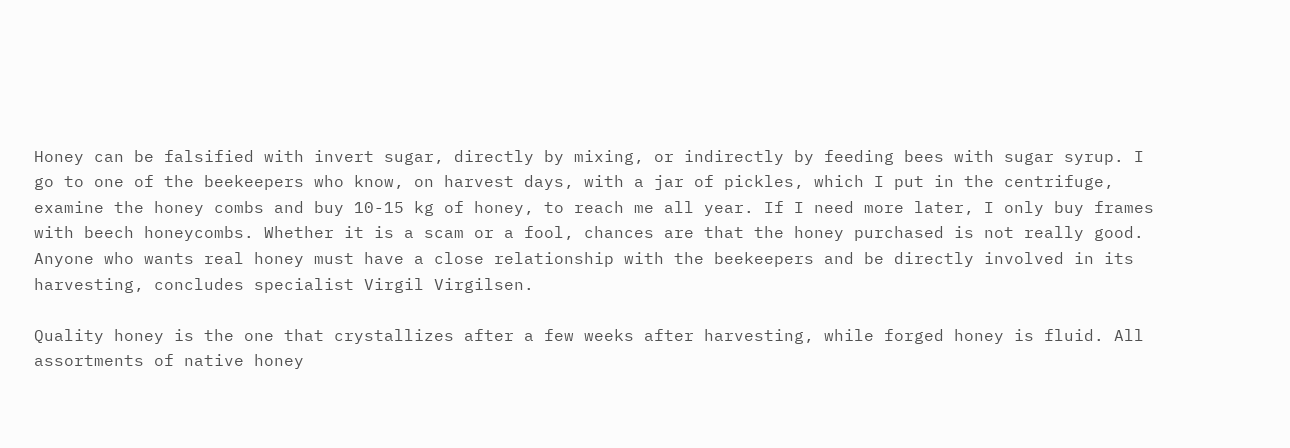Honey can be falsified with invert sugar, directly by mixing, or indirectly by feeding bees with sugar syrup. I go to one of the beekeepers who know, on harvest days, with a jar of pickles, which I put in the centrifuge, examine the honey combs and buy 10-15 kg of honey, to reach me all year. If I need more later, I only buy frames with beech honeycombs. Whether it is a scam or a fool, chances are that the honey purchased is not really good. Anyone who wants real honey must have a close relationship with the beekeepers and be directly involved in its harvesting, concludes specialist Virgil Virgilsen.

Quality honey is the one that crystallizes after a few weeks after harvesting, while forged honey is fluid. All assortments of native honey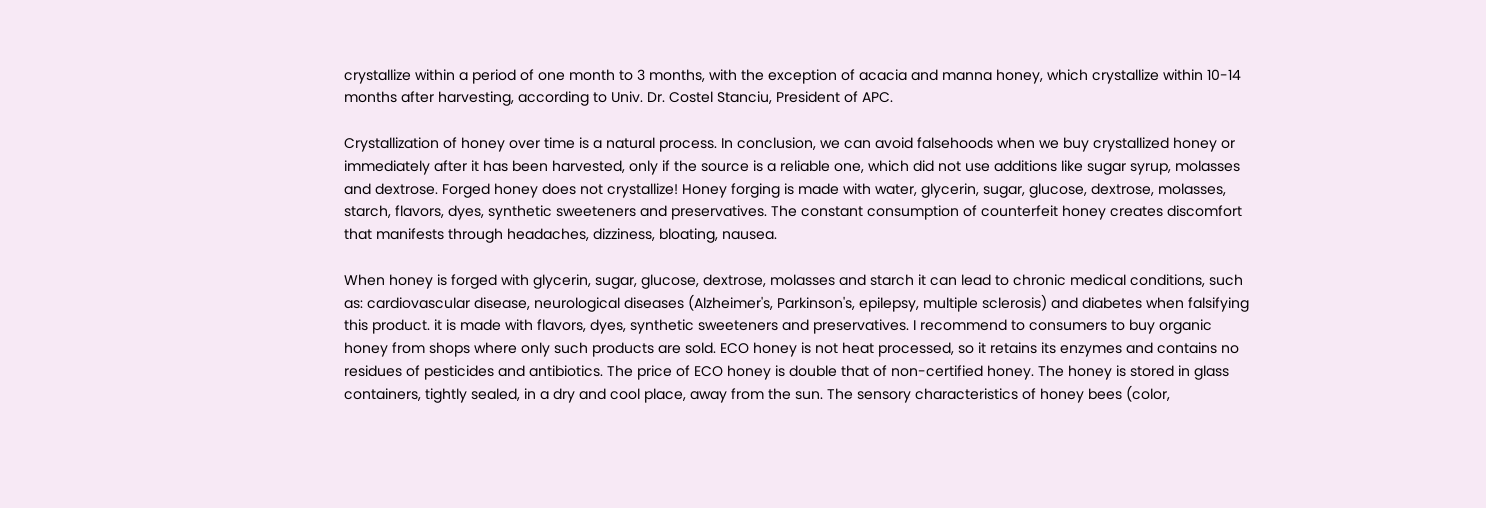crystallize within a period of one month to 3 months, with the exception of acacia and manna honey, which crystallize within 10-14 months after harvesting, according to Univ. Dr. Costel Stanciu, President of APC.

Crystallization of honey over time is a natural process. In conclusion, we can avoid falsehoods when we buy crystallized honey or immediately after it has been harvested, only if the source is a reliable one, which did not use additions like sugar syrup, molasses and dextrose. Forged honey does not crystallize! Honey forging is made with water, glycerin, sugar, glucose, dextrose, molasses, starch, flavors, dyes, synthetic sweeteners and preservatives. The constant consumption of counterfeit honey creates discomfort that manifests through headaches, dizziness, bloating, nausea.

When honey is forged with glycerin, sugar, glucose, dextrose, molasses and starch it can lead to chronic medical conditions, such as: cardiovascular disease, neurological diseases (Alzheimer's, Parkinson's, epilepsy, multiple sclerosis) and diabetes when falsifying this product. it is made with flavors, dyes, synthetic sweeteners and preservatives. I recommend to consumers to buy organic honey from shops where only such products are sold. ECO honey is not heat processed, so it retains its enzymes and contains no residues of pesticides and antibiotics. The price of ECO honey is double that of non-certified honey. The honey is stored in glass containers, tightly sealed, in a dry and cool place, away from the sun. The sensory characteristics of honey bees (color,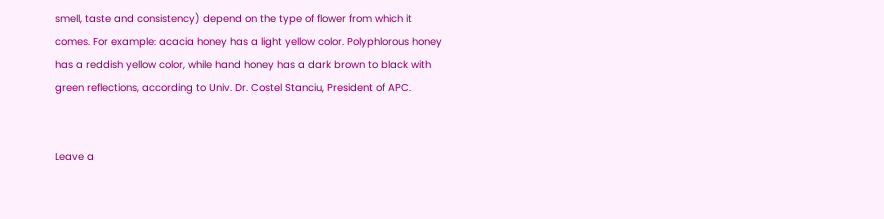smell, taste and consistency) depend on the type of flower from which it comes. For example: acacia honey has a light yellow color. Polyphlorous honey has a reddish yellow color, while hand honey has a dark brown to black with green reflections, according to Univ. Dr. Costel Stanciu, President of APC.


Leave a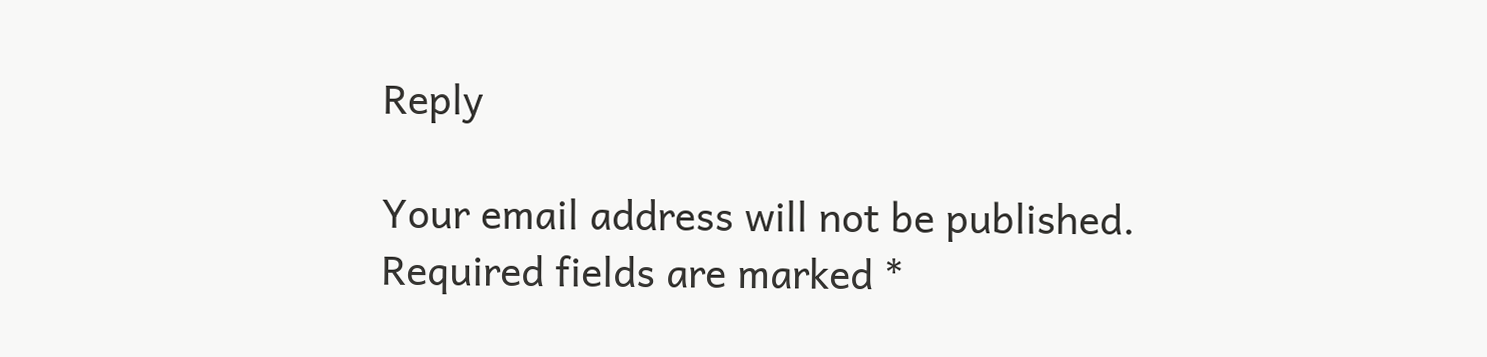Reply

Your email address will not be published. Required fields are marked *